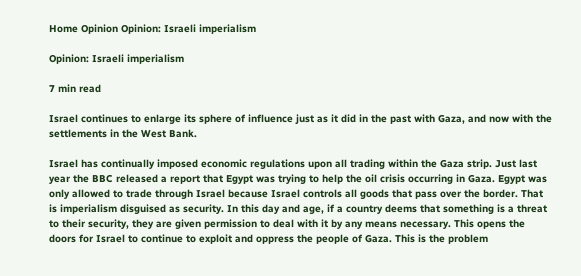Home Opinion Opinion: Israeli imperialism

Opinion: Israeli imperialism

7 min read

Israel continues to enlarge its sphere of influence just as it did in the past with Gaza, and now with the settlements in the West Bank.

Israel has continually imposed economic regulations upon all trading within the Gaza strip. Just last year the BBC released a report that Egypt was trying to help the oil crisis occurring in Gaza. Egypt was only allowed to trade through Israel because Israel controls all goods that pass over the border. That is imperialism disguised as security. In this day and age, if a country deems that something is a threat to their security, they are given permission to deal with it by any means necessary. This opens the doors for Israel to continue to exploit and oppress the people of Gaza. This is the problem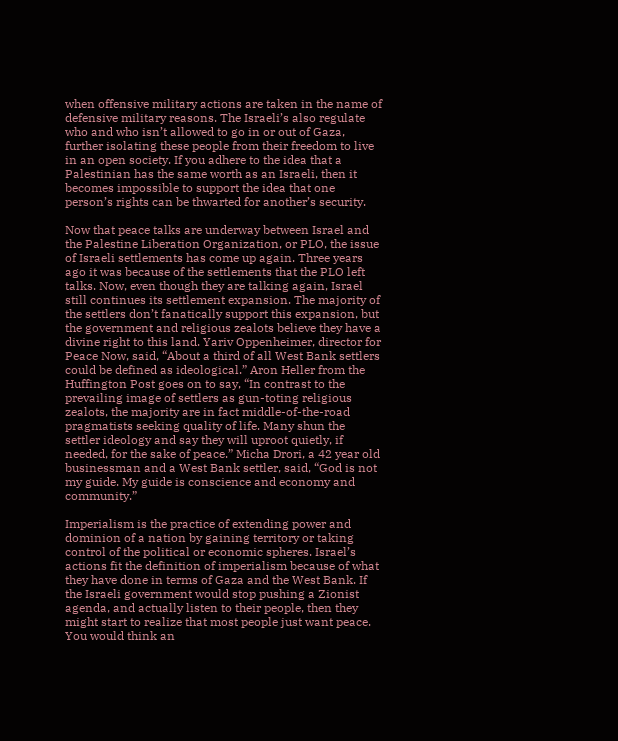when offensive military actions are taken in the name of defensive military reasons. The Israeli’s also regulate who and who isn’t allowed to go in or out of Gaza, further isolating these people from their freedom to live in an open society. If you adhere to the idea that a Palestinian has the same worth as an Israeli, then it becomes impossible to support the idea that one person’s rights can be thwarted for another’s security.

Now that peace talks are underway between Israel and the Palestine Liberation Organization, or PLO, the issue of Israeli settlements has come up again. Three years ago it was because of the settlements that the PLO left talks. Now, even though they are talking again, Israel still continues its settlement expansion. The majority of the settlers don’t fanatically support this expansion, but the government and religious zealots believe they have a divine right to this land. Yariv Oppenheimer, director for Peace Now, said, “About a third of all West Bank settlers could be defined as ideological.” Aron Heller from the Huffington Post goes on to say, “In contrast to the prevailing image of settlers as gun-toting religious zealots, the majority are in fact middle-of-the-road pragmatists seeking quality of life. Many shun the settler ideology and say they will uproot quietly, if needed, for the sake of peace.” Micha Drori, a 42 year old businessman and a West Bank settler, said, “God is not my guide. My guide is conscience and economy and community.”

Imperialism is the practice of extending power and dominion of a nation by gaining territory or taking control of the political or economic spheres. Israel’s actions fit the definition of imperialism because of what they have done in terms of Gaza and the West Bank. If the Israeli government would stop pushing a Zionist agenda, and actually listen to their people, then they might start to realize that most people just want peace. You would think an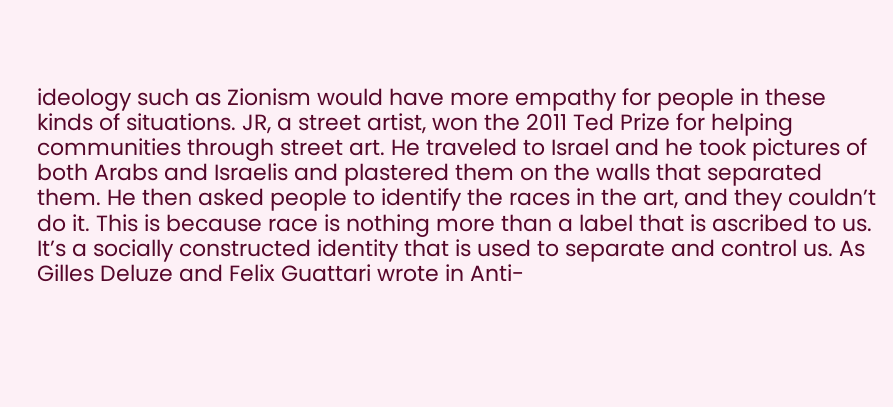ideology such as Zionism would have more empathy for people in these kinds of situations. JR, a street artist, won the 2011 Ted Prize for helping communities through street art. He traveled to Israel and he took pictures of both Arabs and Israelis and plastered them on the walls that separated them. He then asked people to identify the races in the art, and they couldn’t do it. This is because race is nothing more than a label that is ascribed to us. It’s a socially constructed identity that is used to separate and control us. As Gilles Deluze and Felix Guattari wrote in Anti-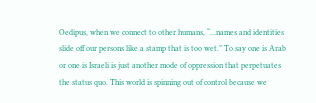Oedipus, when we connect to other humans, “…names and identities slide off our persons like a stamp that is too wet.” To say one is Arab or one is Israeli is just another mode of oppression that perpetuates the status quo. This world is spinning out of control because we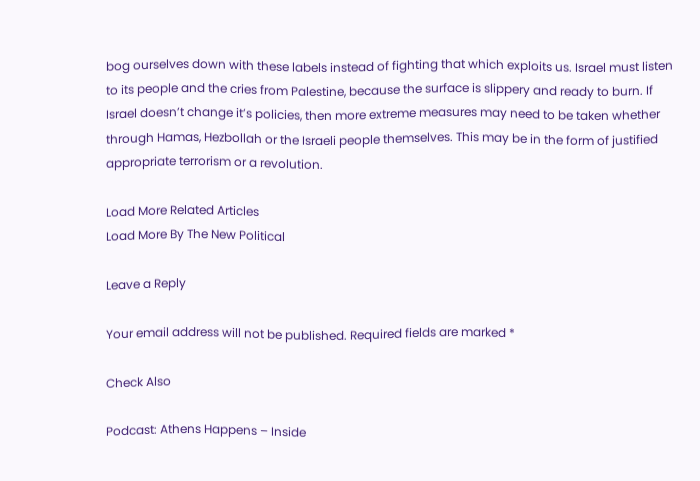bog ourselves down with these labels instead of fighting that which exploits us. Israel must listen to its people and the cries from Palestine, because the surface is slippery and ready to burn. If Israel doesn’t change it’s policies, then more extreme measures may need to be taken whether through Hamas, Hezbollah or the Israeli people themselves. This may be in the form of justified appropriate terrorism or a revolution.

Load More Related Articles
Load More By The New Political

Leave a Reply

Your email address will not be published. Required fields are marked *

Check Also

Podcast: Athens Happens – Inside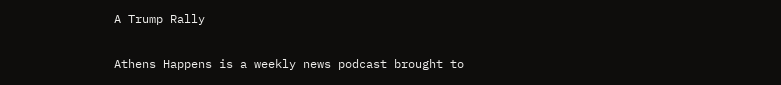A Trump Rally

Athens Happens is a weekly news podcast brought to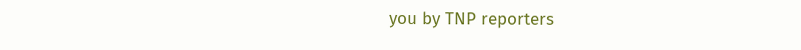you by TNP reporters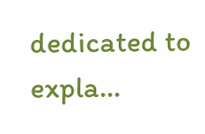dedicated to expla…